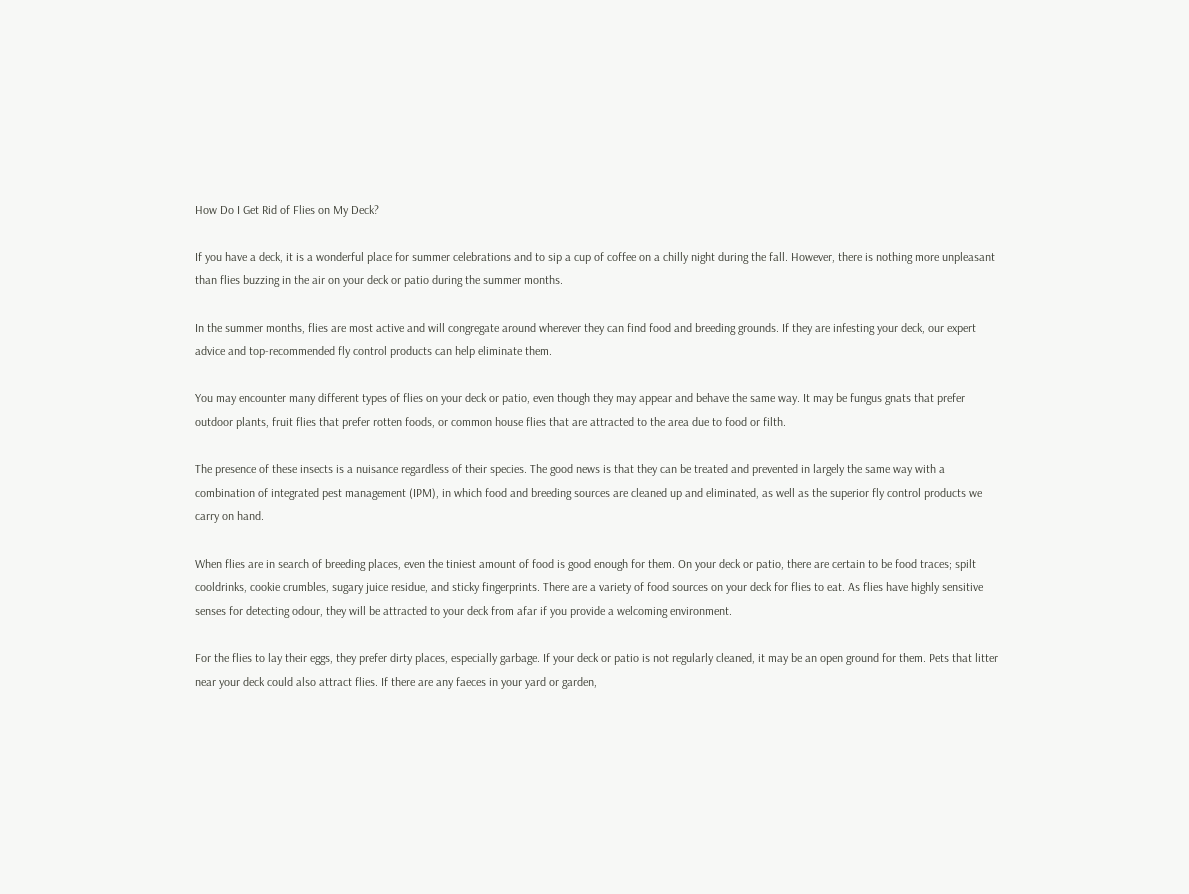How Do I Get Rid of Flies on My Deck?

If you have a deck, it is a wonderful place for summer celebrations and to sip a cup of coffee on a chilly night during the fall. However, there is nothing more unpleasant than flies buzzing in the air on your deck or patio during the summer months.

In the summer months, flies are most active and will congregate around wherever they can find food and breeding grounds. If they are infesting your deck, our expert advice and top-recommended fly control products can help eliminate them.

You may encounter many different types of flies on your deck or patio, even though they may appear and behave the same way. It may be fungus gnats that prefer outdoor plants, fruit flies that prefer rotten foods, or common house flies that are attracted to the area due to food or filth.

The presence of these insects is a nuisance regardless of their species. The good news is that they can be treated and prevented in largely the same way with a combination of integrated pest management (IPM), in which food and breeding sources are cleaned up and eliminated, as well as the superior fly control products we carry on hand.

When flies are in search of breeding places, even the tiniest amount of food is good enough for them. On your deck or patio, there are certain to be food traces; spilt cooldrinks, cookie crumbles, sugary juice residue, and sticky fingerprints. There are a variety of food sources on your deck for flies to eat. As flies have highly sensitive senses for detecting odour, they will be attracted to your deck from afar if you provide a welcoming environment.

For the flies to lay their eggs, they prefer dirty places, especially garbage. If your deck or patio is not regularly cleaned, it may be an open ground for them. Pets that litter near your deck could also attract flies. If there are any faeces in your yard or garden,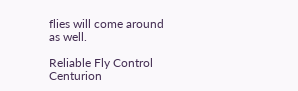flies will come around as well.

Reliable Fly Control Centurion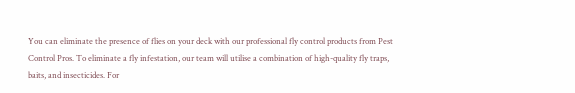You can eliminate the presence of flies on your deck with our professional fly control products from Pest Control Pros. To eliminate a fly infestation, our team will utilise a combination of high-quality fly traps, baits, and insecticides. For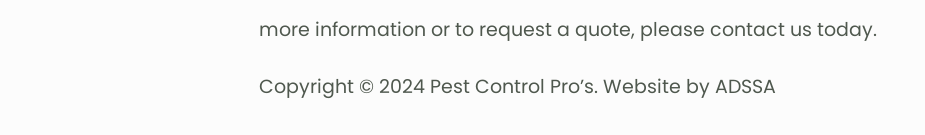more information or to request a quote, please contact us today.

Copyright © 2024 Pest Control Pro’s. Website by ADSSA